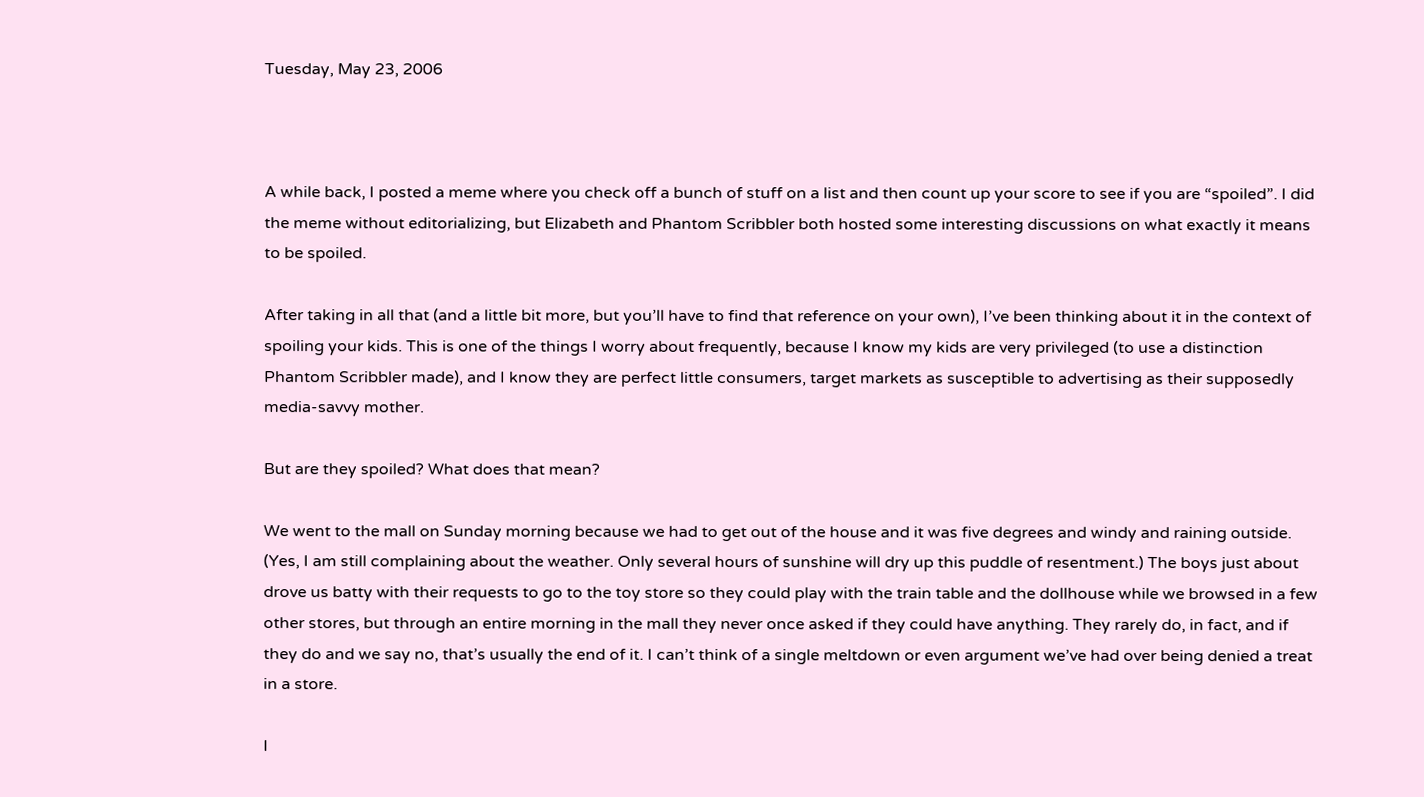Tuesday, May 23, 2006



A while back, I posted a meme where you check off a bunch of stuff on a list and then count up your score to see if you are “spoiled”. I did the meme without editorializing, but Elizabeth and Phantom Scribbler both hosted some interesting discussions on what exactly it means to be spoiled.

After taking in all that (and a little bit more, but you’ll have to find that reference on your own), I’ve been thinking about it in the context of spoiling your kids. This is one of the things I worry about frequently, because I know my kids are very privileged (to use a distinction Phantom Scribbler made), and I know they are perfect little consumers, target markets as susceptible to advertising as their supposedly media-savvy mother.

But are they spoiled? What does that mean?

We went to the mall on Sunday morning because we had to get out of the house and it was five degrees and windy and raining outside. (Yes, I am still complaining about the weather. Only several hours of sunshine will dry up this puddle of resentment.) The boys just about drove us batty with their requests to go to the toy store so they could play with the train table and the dollhouse while we browsed in a few other stores, but through an entire morning in the mall they never once asked if they could have anything. They rarely do, in fact, and if they do and we say no, that’s usually the end of it. I can’t think of a single meltdown or even argument we’ve had over being denied a treat in a store.

I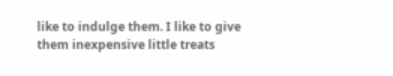like to indulge them. I like to give them inexpensive little treats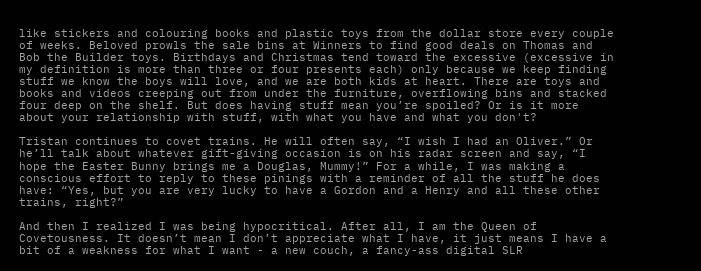like stickers and colouring books and plastic toys from the dollar store every couple of weeks. Beloved prowls the sale bins at Winners to find good deals on Thomas and Bob the Builder toys. Birthdays and Christmas tend toward the excessive (excessive in my definition is more than three or four presents each) only because we keep finding stuff we know the boys will love, and we are both kids at heart. There are toys and books and videos creeping out from under the furniture, overflowing bins and stacked four deep on the shelf. But does having stuff mean you’re spoiled? Or is it more about your relationship with stuff, with what you have and what you don't?

Tristan continues to covet trains. He will often say, “I wish I had an Oliver.” Or he’ll talk about whatever gift-giving occasion is on his radar screen and say, “I hope the Easter Bunny brings me a Douglas, Mummy!” For a while, I was making a conscious effort to reply to these pinings with a reminder of all the stuff he does have: “Yes, but you are very lucky to have a Gordon and a Henry and all these other trains, right?”

And then I realized I was being hypocritical. After all, I am the Queen of Covetousness. It doesn’t mean I don’t appreciate what I have, it just means I have a bit of a weakness for what I want - a new couch, a fancy-ass digital SLR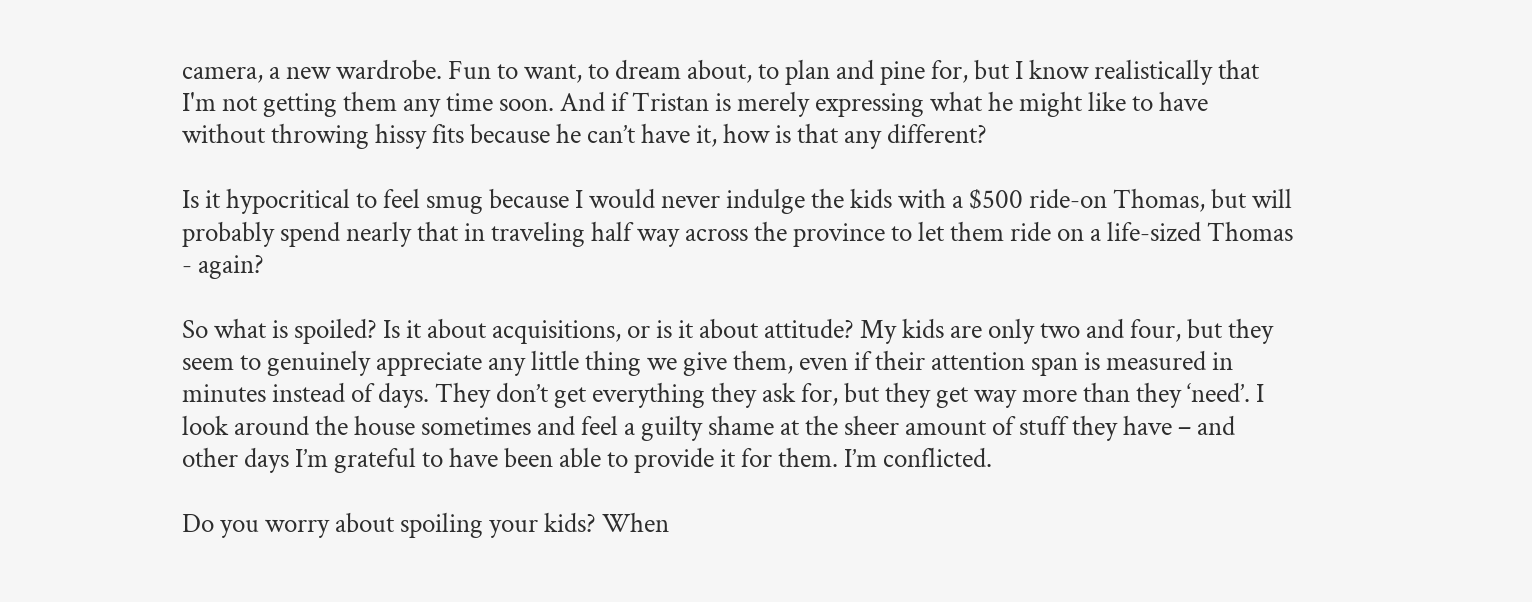camera, a new wardrobe. Fun to want, to dream about, to plan and pine for, but I know realistically that I'm not getting them any time soon. And if Tristan is merely expressing what he might like to have without throwing hissy fits because he can’t have it, how is that any different?

Is it hypocritical to feel smug because I would never indulge the kids with a $500 ride-on Thomas, but will probably spend nearly that in traveling half way across the province to let them ride on a life-sized Thomas - again?

So what is spoiled? Is it about acquisitions, or is it about attitude? My kids are only two and four, but they seem to genuinely appreciate any little thing we give them, even if their attention span is measured in minutes instead of days. They don’t get everything they ask for, but they get way more than they ‘need’. I look around the house sometimes and feel a guilty shame at the sheer amount of stuff they have – and other days I’m grateful to have been able to provide it for them. I’m conflicted.

Do you worry about spoiling your kids? When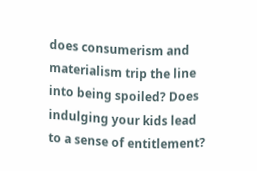does consumerism and materialism trip the line into being spoiled? Does indulging your kids lead to a sense of entitlement?